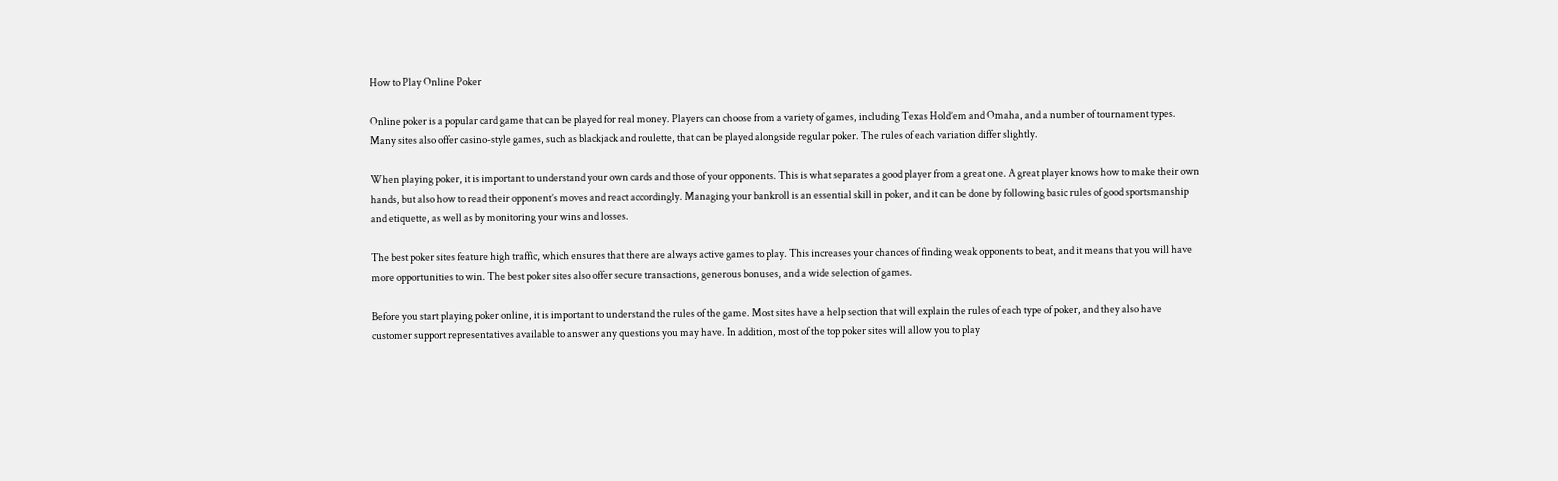How to Play Online Poker

Online poker is a popular card game that can be played for real money. Players can choose from a variety of games, including Texas Hold’em and Omaha, and a number of tournament types. Many sites also offer casino-style games, such as blackjack and roulette, that can be played alongside regular poker. The rules of each variation differ slightly.

When playing poker, it is important to understand your own cards and those of your opponents. This is what separates a good player from a great one. A great player knows how to make their own hands, but also how to read their opponent’s moves and react accordingly. Managing your bankroll is an essential skill in poker, and it can be done by following basic rules of good sportsmanship and etiquette, as well as by monitoring your wins and losses.

The best poker sites feature high traffic, which ensures that there are always active games to play. This increases your chances of finding weak opponents to beat, and it means that you will have more opportunities to win. The best poker sites also offer secure transactions, generous bonuses, and a wide selection of games.

Before you start playing poker online, it is important to understand the rules of the game. Most sites have a help section that will explain the rules of each type of poker, and they also have customer support representatives available to answer any questions you may have. In addition, most of the top poker sites will allow you to play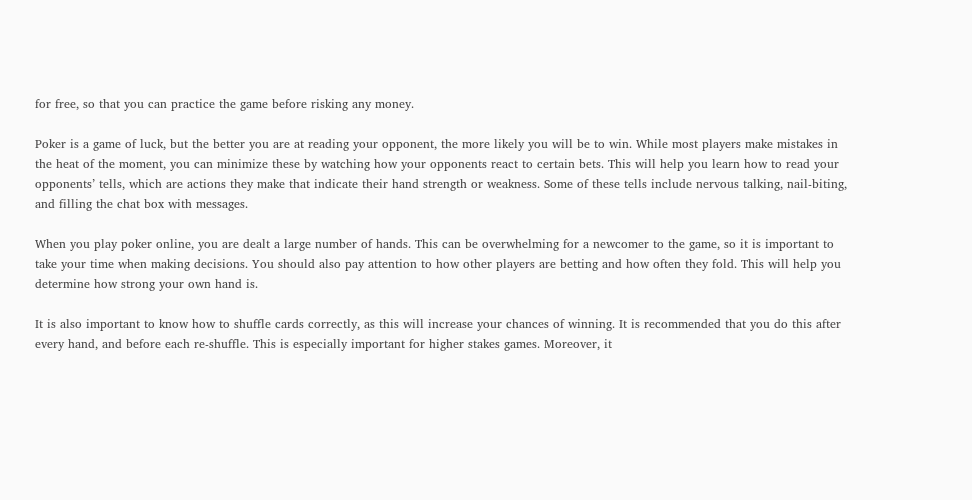for free, so that you can practice the game before risking any money.

Poker is a game of luck, but the better you are at reading your opponent, the more likely you will be to win. While most players make mistakes in the heat of the moment, you can minimize these by watching how your opponents react to certain bets. This will help you learn how to read your opponents’ tells, which are actions they make that indicate their hand strength or weakness. Some of these tells include nervous talking, nail-biting, and filling the chat box with messages.

When you play poker online, you are dealt a large number of hands. This can be overwhelming for a newcomer to the game, so it is important to take your time when making decisions. You should also pay attention to how other players are betting and how often they fold. This will help you determine how strong your own hand is.

It is also important to know how to shuffle cards correctly, as this will increase your chances of winning. It is recommended that you do this after every hand, and before each re-shuffle. This is especially important for higher stakes games. Moreover, it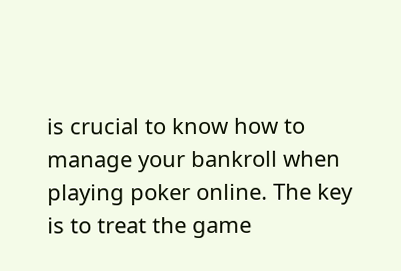is crucial to know how to manage your bankroll when playing poker online. The key is to treat the game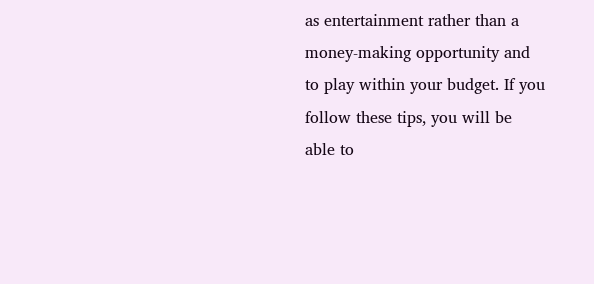as entertainment rather than a money-making opportunity and to play within your budget. If you follow these tips, you will be able to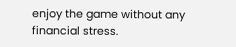enjoy the game without any financial stress.